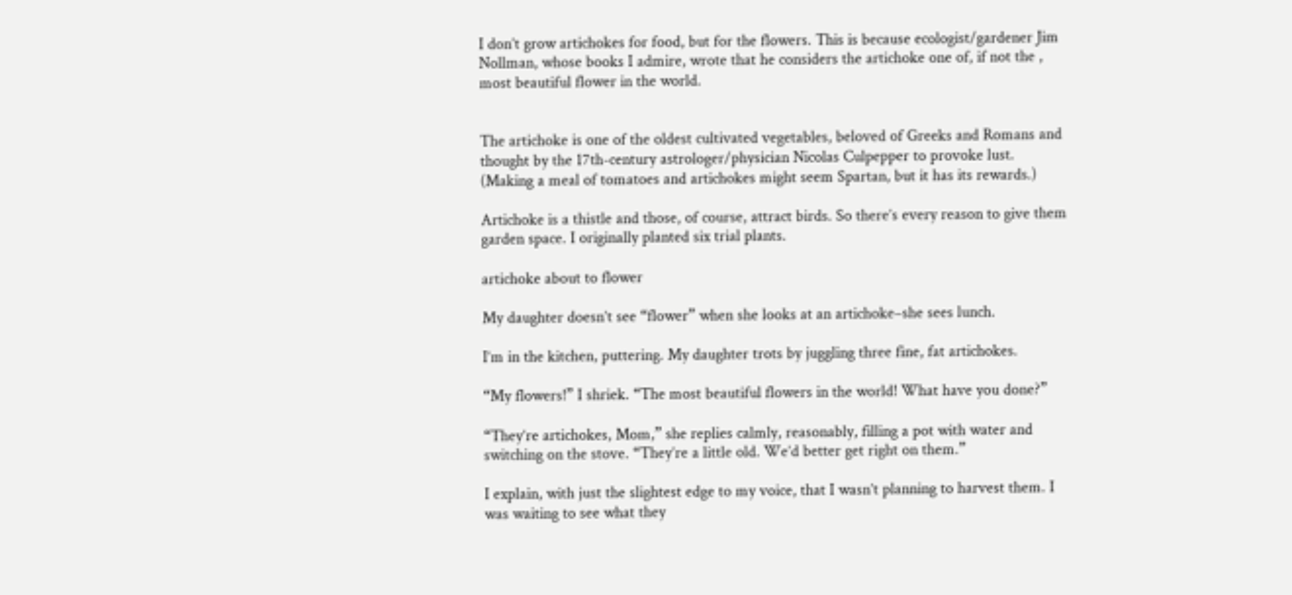I don’t grow artichokes for food, but for the flowers. This is because ecologist/gardener Jim Nollman, whose books I admire, wrote that he considers the artichoke one of, if not the , most beautiful flower in the world.


The artichoke is one of the oldest cultivated vegetables, beloved of Greeks and Romans and thought by the 17th-century astrologer/physician Nicolas Culpepper to provoke lust. (Making a meal of tomatoes and artichokes might seem Spartan, but it has its rewards.)

Artichoke is a thistle and those, of course, attract birds. So there’s every reason to give them garden space. I originally planted six trial plants.

artichoke about to flower

My daughter doesn’t see “flower” when she looks at an artichoke–she sees lunch.

I’m in the kitchen, puttering. My daughter trots by juggling three fine, fat artichokes.

“My flowers!” I shriek. “The most beautiful flowers in the world! What have you done?”

“They’re artichokes, Mom,” she replies calmly, reasonably, filling a pot with water and switching on the stove. “They’re a little old. We’d better get right on them.”

I explain, with just the slightest edge to my voice, that I wasn’t planning to harvest them. I was waiting to see what they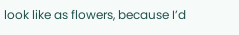look like as flowers, because I’d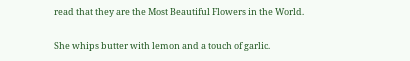read that they are the Most Beautiful Flowers in the World.

She whips butter with lemon and a touch of garlic.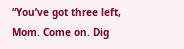“You’ve got three left, Mom. Come on. Dig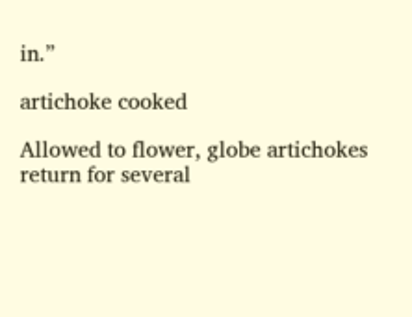in.”

artichoke cooked

Allowed to flower, globe artichokes return for several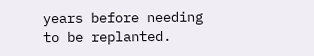years before needing to be replanted.